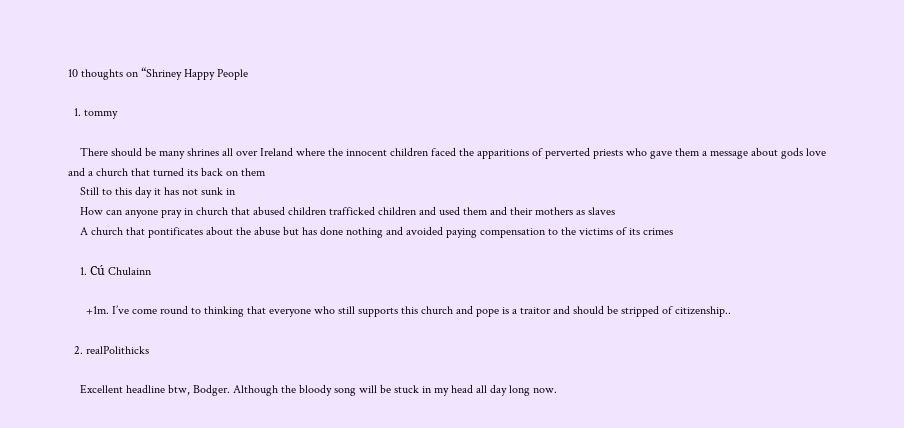10 thoughts on “Shriney Happy People

  1. tommy

    There should be many shrines all over Ireland where the innocent children faced the apparitions of perverted priests who gave them a message about gods love and a church that turned its back on them
    Still to this day it has not sunk in
    How can anyone pray in church that abused children trafficked children and used them and their mothers as slaves
    A church that pontificates about the abuse but has done nothing and avoided paying compensation to the victims of its crimes

    1. Cú Chulainn

      +1m. I’ve come round to thinking that everyone who still supports this church and pope is a traitor and should be stripped of citizenship..

  2. realPolithicks

    Excellent headline btw, Bodger. Although the bloody song will be stuck in my head all day long now.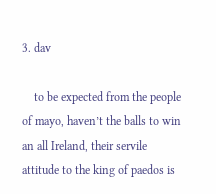3. dav

    to be expected from the people of mayo, haven’t the balls to win an all Ireland, their servile attitude to the king of paedos is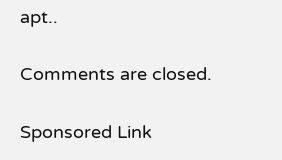apt..

Comments are closed.

Sponsored Link